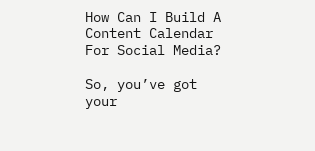How Can I Build A Content Calendar For Social Media?

So, you’ve got your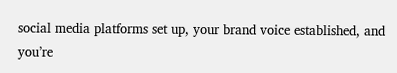social media platforms set up, your brand voice established, and you’re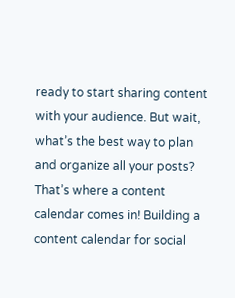ready to start sharing content with your audience. But wait, what’s the best way to plan and organize all your posts? That’s where a content calendar comes in! Building a content calendar for social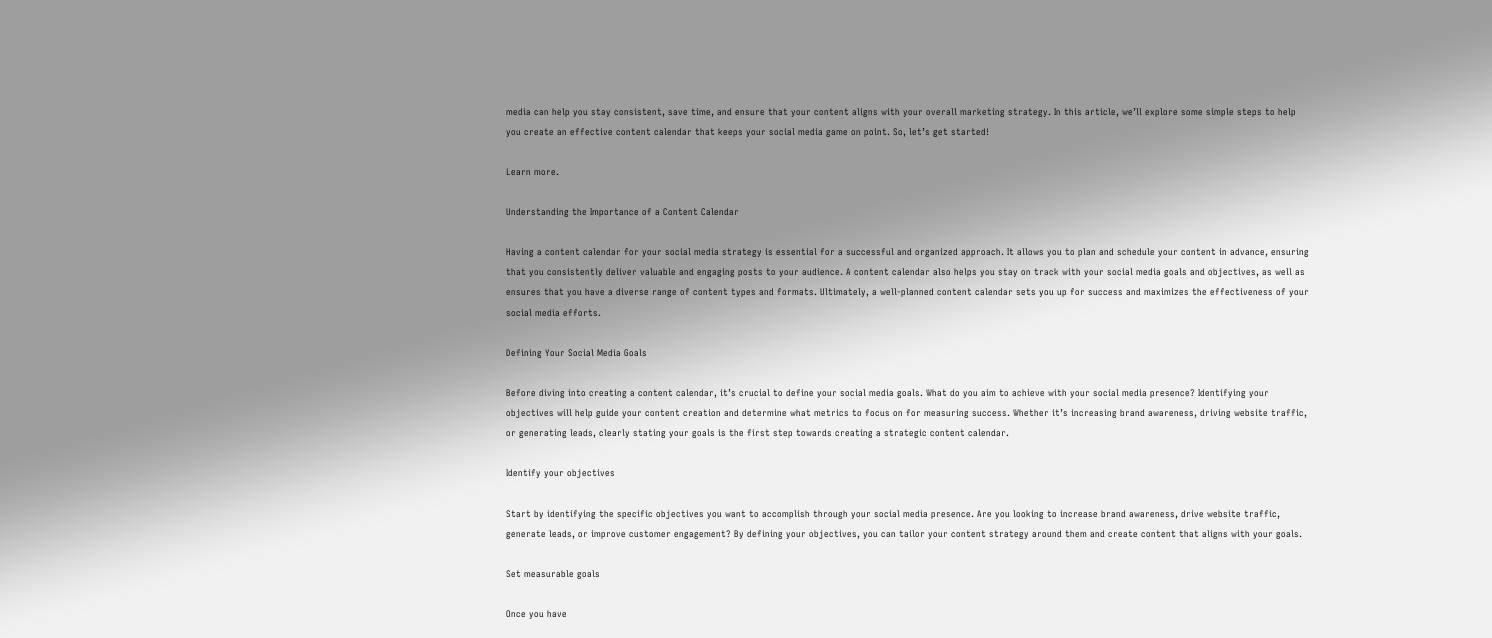media can help you stay consistent, save time, and ensure that your content aligns with your overall marketing strategy. In this article, we’ll explore some simple steps to help you create an effective content calendar that keeps your social media game on point. So, let’s get started!

Learn more.

Understanding the Importance of a Content Calendar

Having a content calendar for your social media strategy is essential for a successful and organized approach. It allows you to plan and schedule your content in advance, ensuring that you consistently deliver valuable and engaging posts to your audience. A content calendar also helps you stay on track with your social media goals and objectives, as well as ensures that you have a diverse range of content types and formats. Ultimately, a well-planned content calendar sets you up for success and maximizes the effectiveness of your social media efforts.

Defining Your Social Media Goals

Before diving into creating a content calendar, it’s crucial to define your social media goals. What do you aim to achieve with your social media presence? Identifying your objectives will help guide your content creation and determine what metrics to focus on for measuring success. Whether it’s increasing brand awareness, driving website traffic, or generating leads, clearly stating your goals is the first step towards creating a strategic content calendar.

Identify your objectives

Start by identifying the specific objectives you want to accomplish through your social media presence. Are you looking to increase brand awareness, drive website traffic, generate leads, or improve customer engagement? By defining your objectives, you can tailor your content strategy around them and create content that aligns with your goals.

Set measurable goals

Once you have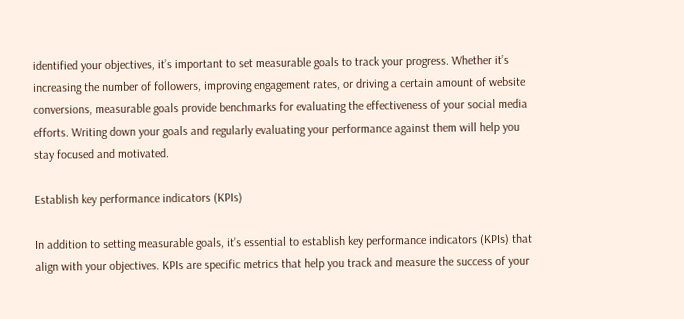identified your objectives, it’s important to set measurable goals to track your progress. Whether it’s increasing the number of followers, improving engagement rates, or driving a certain amount of website conversions, measurable goals provide benchmarks for evaluating the effectiveness of your social media efforts. Writing down your goals and regularly evaluating your performance against them will help you stay focused and motivated.

Establish key performance indicators (KPIs)

In addition to setting measurable goals, it’s essential to establish key performance indicators (KPIs) that align with your objectives. KPIs are specific metrics that help you track and measure the success of your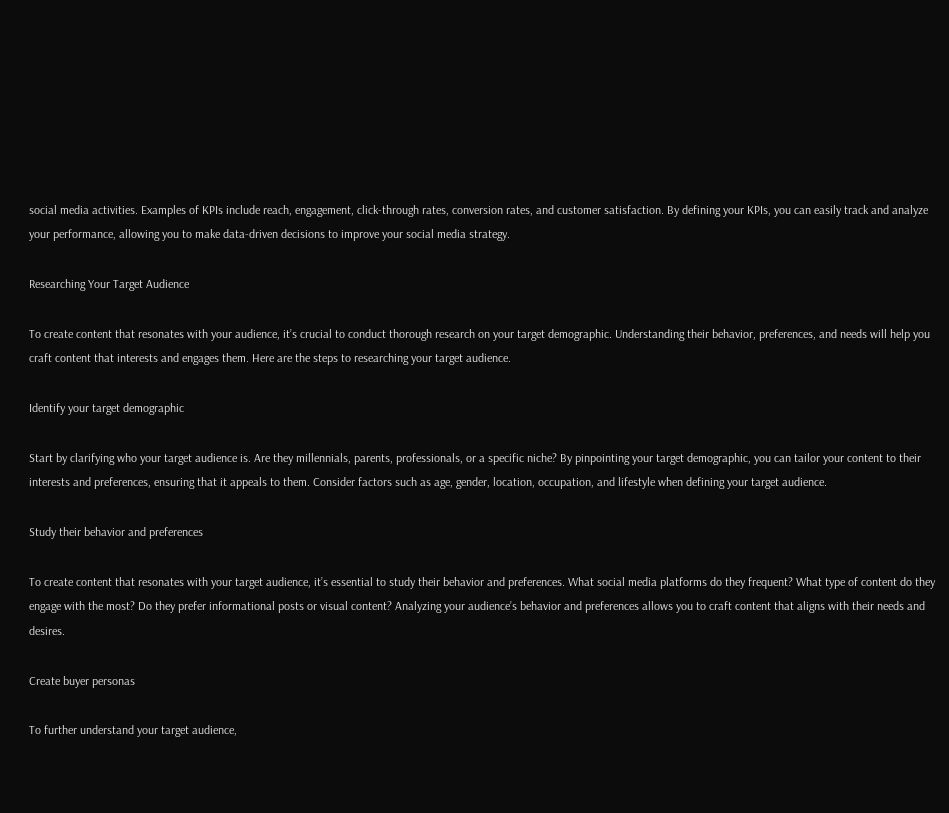social media activities. Examples of KPIs include reach, engagement, click-through rates, conversion rates, and customer satisfaction. By defining your KPIs, you can easily track and analyze your performance, allowing you to make data-driven decisions to improve your social media strategy.

Researching Your Target Audience

To create content that resonates with your audience, it’s crucial to conduct thorough research on your target demographic. Understanding their behavior, preferences, and needs will help you craft content that interests and engages them. Here are the steps to researching your target audience.

Identify your target demographic

Start by clarifying who your target audience is. Are they millennials, parents, professionals, or a specific niche? By pinpointing your target demographic, you can tailor your content to their interests and preferences, ensuring that it appeals to them. Consider factors such as age, gender, location, occupation, and lifestyle when defining your target audience.

Study their behavior and preferences

To create content that resonates with your target audience, it’s essential to study their behavior and preferences. What social media platforms do they frequent? What type of content do they engage with the most? Do they prefer informational posts or visual content? Analyzing your audience’s behavior and preferences allows you to craft content that aligns with their needs and desires.

Create buyer personas

To further understand your target audience,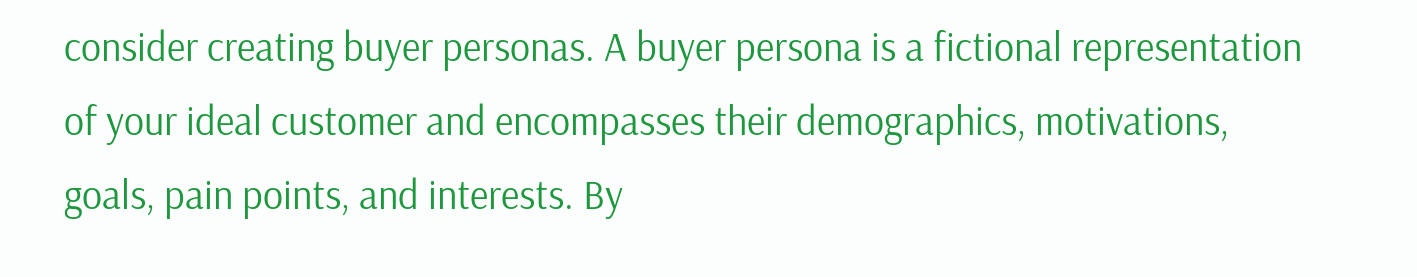consider creating buyer personas. A buyer persona is a fictional representation of your ideal customer and encompasses their demographics, motivations, goals, pain points, and interests. By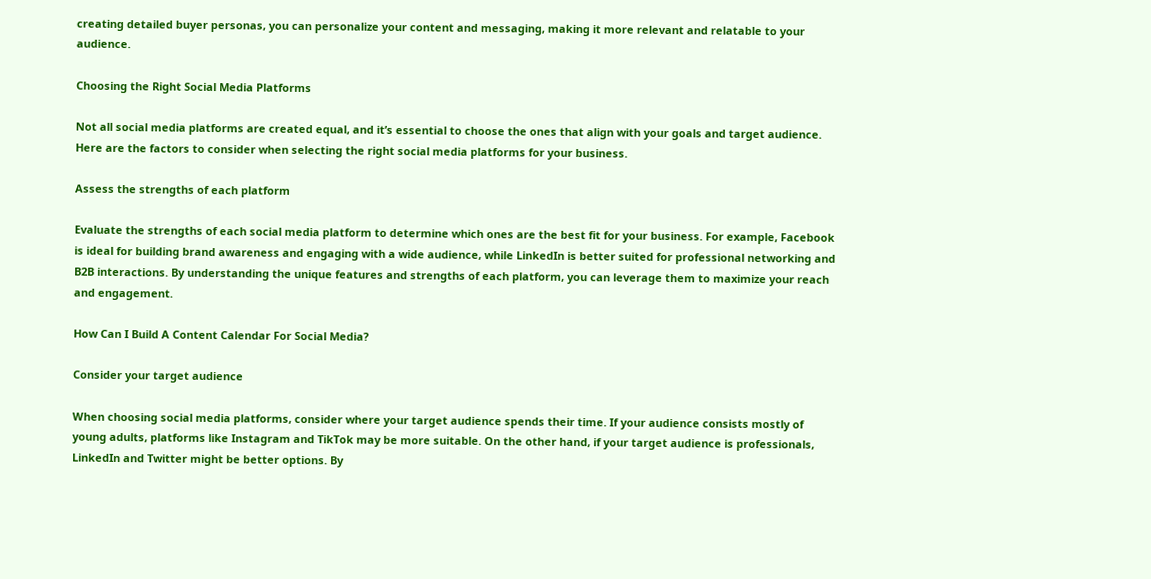creating detailed buyer personas, you can personalize your content and messaging, making it more relevant and relatable to your audience.

Choosing the Right Social Media Platforms

Not all social media platforms are created equal, and it’s essential to choose the ones that align with your goals and target audience. Here are the factors to consider when selecting the right social media platforms for your business.

Assess the strengths of each platform

Evaluate the strengths of each social media platform to determine which ones are the best fit for your business. For example, Facebook is ideal for building brand awareness and engaging with a wide audience, while LinkedIn is better suited for professional networking and B2B interactions. By understanding the unique features and strengths of each platform, you can leverage them to maximize your reach and engagement.

How Can I Build A Content Calendar For Social Media?

Consider your target audience

When choosing social media platforms, consider where your target audience spends their time. If your audience consists mostly of young adults, platforms like Instagram and TikTok may be more suitable. On the other hand, if your target audience is professionals, LinkedIn and Twitter might be better options. By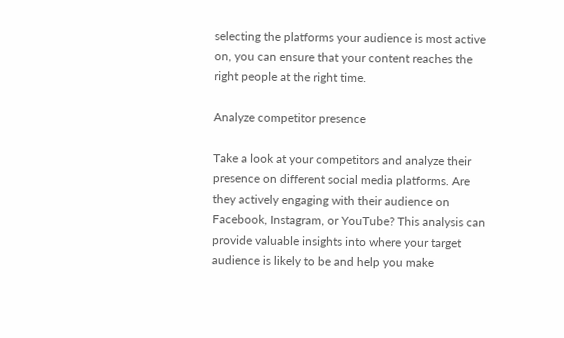selecting the platforms your audience is most active on, you can ensure that your content reaches the right people at the right time.

Analyze competitor presence

Take a look at your competitors and analyze their presence on different social media platforms. Are they actively engaging with their audience on Facebook, Instagram, or YouTube? This analysis can provide valuable insights into where your target audience is likely to be and help you make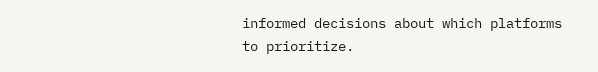informed decisions about which platforms to prioritize.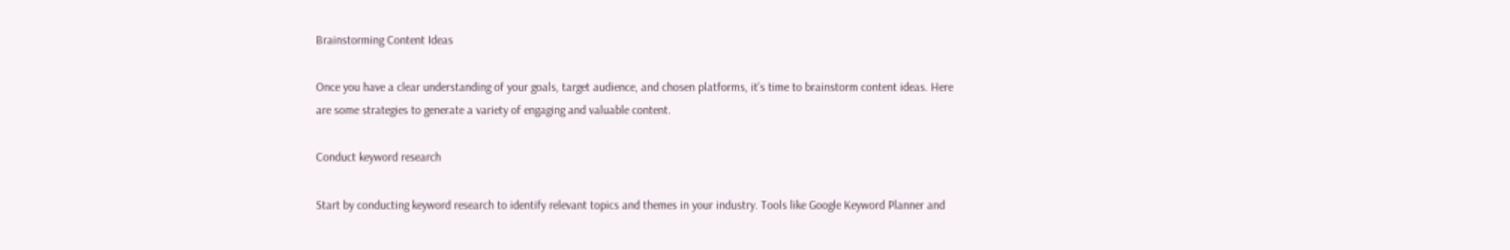Brainstorming Content Ideas

Once you have a clear understanding of your goals, target audience, and chosen platforms, it’s time to brainstorm content ideas. Here are some strategies to generate a variety of engaging and valuable content.

Conduct keyword research

Start by conducting keyword research to identify relevant topics and themes in your industry. Tools like Google Keyword Planner and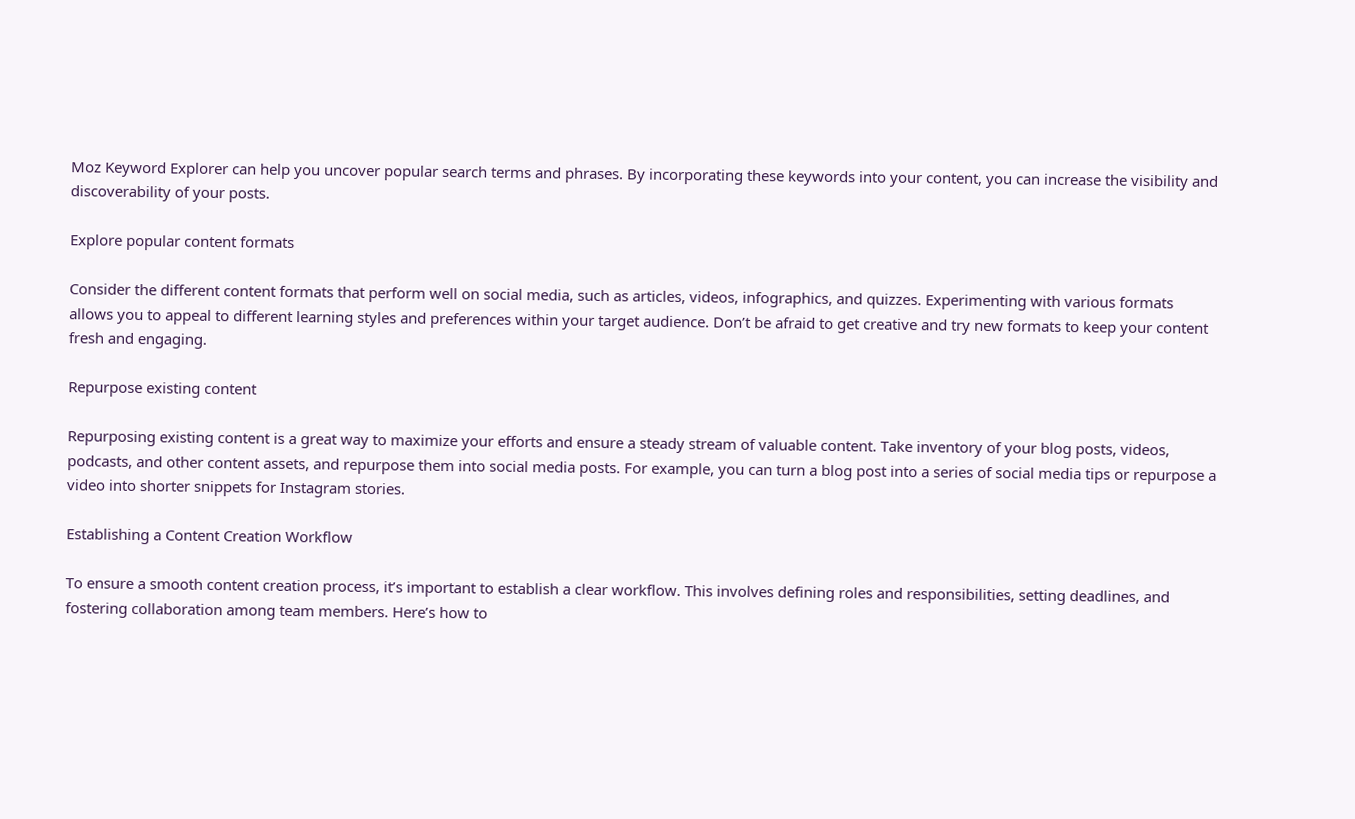Moz Keyword Explorer can help you uncover popular search terms and phrases. By incorporating these keywords into your content, you can increase the visibility and discoverability of your posts.

Explore popular content formats

Consider the different content formats that perform well on social media, such as articles, videos, infographics, and quizzes. Experimenting with various formats allows you to appeal to different learning styles and preferences within your target audience. Don’t be afraid to get creative and try new formats to keep your content fresh and engaging.

Repurpose existing content

Repurposing existing content is a great way to maximize your efforts and ensure a steady stream of valuable content. Take inventory of your blog posts, videos, podcasts, and other content assets, and repurpose them into social media posts. For example, you can turn a blog post into a series of social media tips or repurpose a video into shorter snippets for Instagram stories.

Establishing a Content Creation Workflow

To ensure a smooth content creation process, it’s important to establish a clear workflow. This involves defining roles and responsibilities, setting deadlines, and fostering collaboration among team members. Here’s how to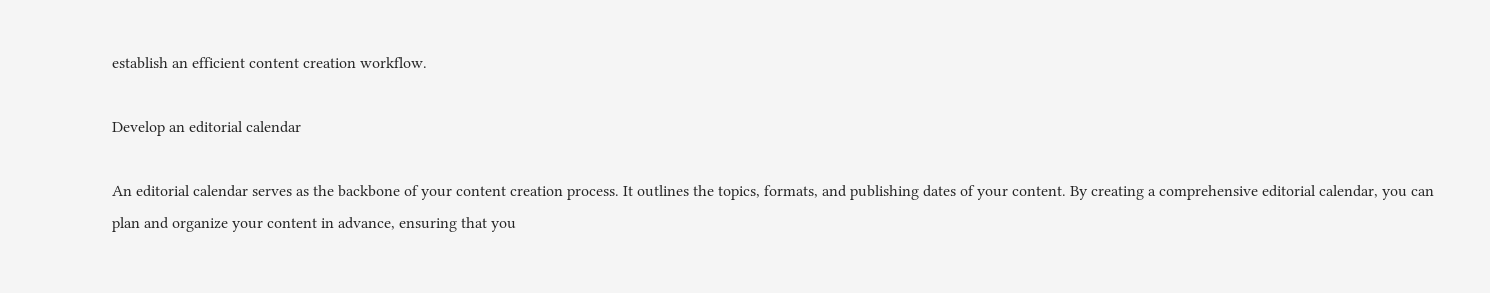establish an efficient content creation workflow.

Develop an editorial calendar

An editorial calendar serves as the backbone of your content creation process. It outlines the topics, formats, and publishing dates of your content. By creating a comprehensive editorial calendar, you can plan and organize your content in advance, ensuring that you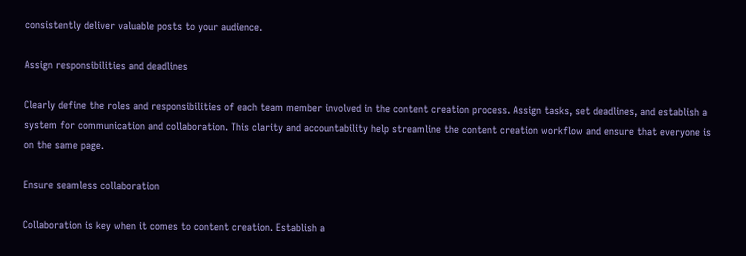consistently deliver valuable posts to your audience.

Assign responsibilities and deadlines

Clearly define the roles and responsibilities of each team member involved in the content creation process. Assign tasks, set deadlines, and establish a system for communication and collaboration. This clarity and accountability help streamline the content creation workflow and ensure that everyone is on the same page.

Ensure seamless collaboration

Collaboration is key when it comes to content creation. Establish a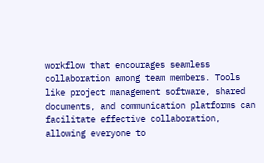workflow that encourages seamless collaboration among team members. Tools like project management software, shared documents, and communication platforms can facilitate effective collaboration, allowing everyone to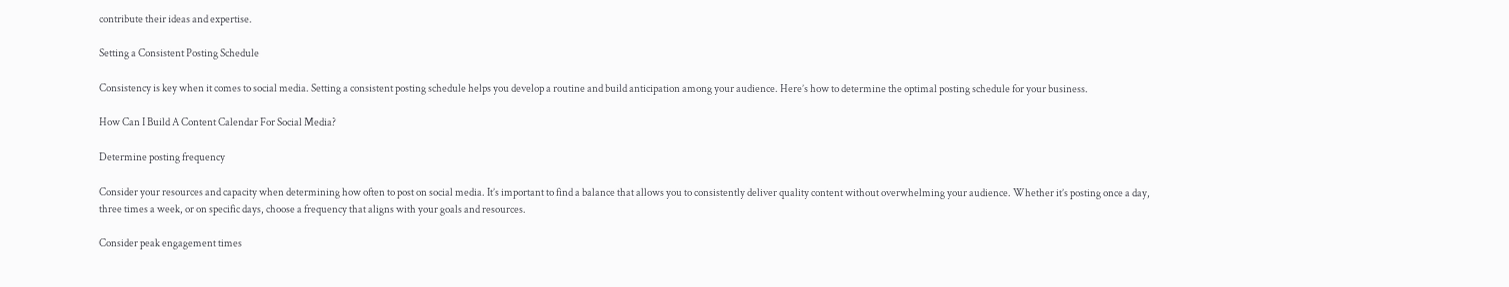contribute their ideas and expertise.

Setting a Consistent Posting Schedule

Consistency is key when it comes to social media. Setting a consistent posting schedule helps you develop a routine and build anticipation among your audience. Here’s how to determine the optimal posting schedule for your business.

How Can I Build A Content Calendar For Social Media?

Determine posting frequency

Consider your resources and capacity when determining how often to post on social media. It’s important to find a balance that allows you to consistently deliver quality content without overwhelming your audience. Whether it’s posting once a day, three times a week, or on specific days, choose a frequency that aligns with your goals and resources.

Consider peak engagement times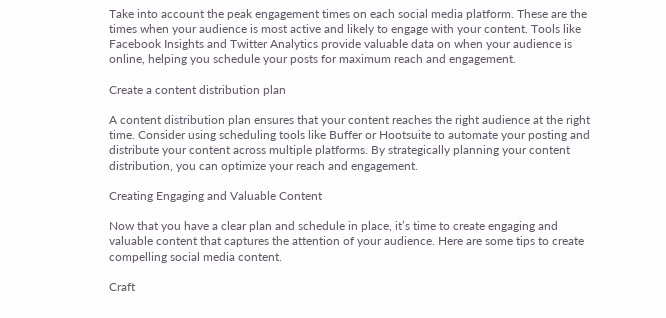Take into account the peak engagement times on each social media platform. These are the times when your audience is most active and likely to engage with your content. Tools like Facebook Insights and Twitter Analytics provide valuable data on when your audience is online, helping you schedule your posts for maximum reach and engagement.

Create a content distribution plan

A content distribution plan ensures that your content reaches the right audience at the right time. Consider using scheduling tools like Buffer or Hootsuite to automate your posting and distribute your content across multiple platforms. By strategically planning your content distribution, you can optimize your reach and engagement.

Creating Engaging and Valuable Content

Now that you have a clear plan and schedule in place, it’s time to create engaging and valuable content that captures the attention of your audience. Here are some tips to create compelling social media content.

Craft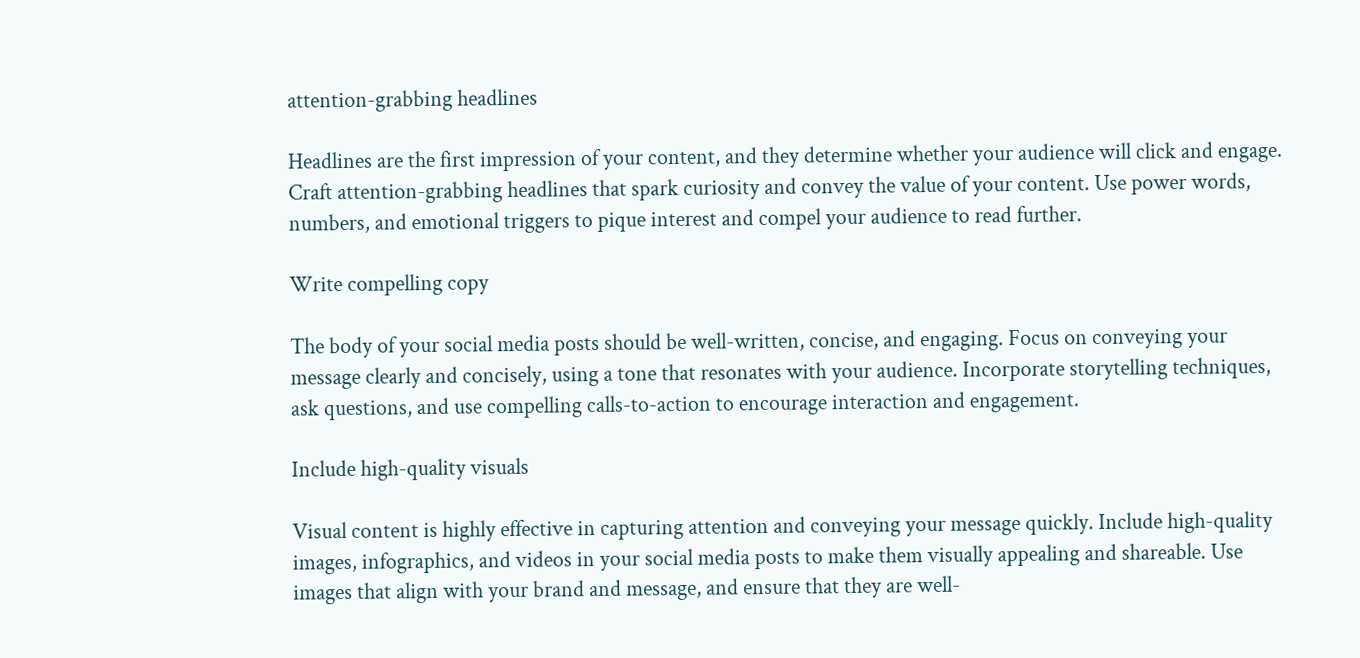attention-grabbing headlines

Headlines are the first impression of your content, and they determine whether your audience will click and engage. Craft attention-grabbing headlines that spark curiosity and convey the value of your content. Use power words, numbers, and emotional triggers to pique interest and compel your audience to read further.

Write compelling copy

The body of your social media posts should be well-written, concise, and engaging. Focus on conveying your message clearly and concisely, using a tone that resonates with your audience. Incorporate storytelling techniques, ask questions, and use compelling calls-to-action to encourage interaction and engagement.

Include high-quality visuals

Visual content is highly effective in capturing attention and conveying your message quickly. Include high-quality images, infographics, and videos in your social media posts to make them visually appealing and shareable. Use images that align with your brand and message, and ensure that they are well-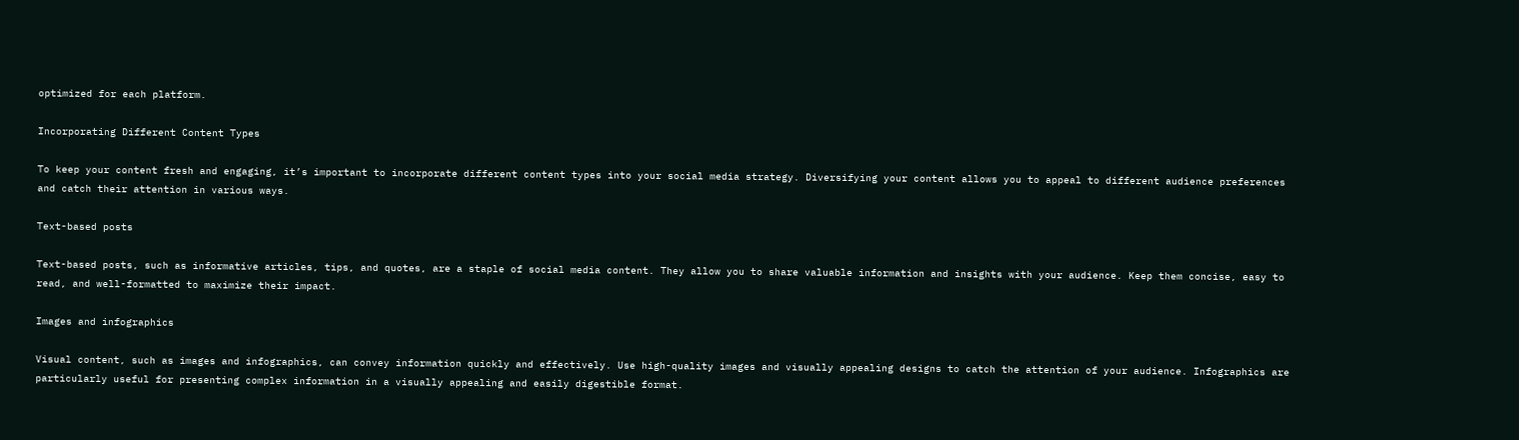optimized for each platform.

Incorporating Different Content Types

To keep your content fresh and engaging, it’s important to incorporate different content types into your social media strategy. Diversifying your content allows you to appeal to different audience preferences and catch their attention in various ways.

Text-based posts

Text-based posts, such as informative articles, tips, and quotes, are a staple of social media content. They allow you to share valuable information and insights with your audience. Keep them concise, easy to read, and well-formatted to maximize their impact.

Images and infographics

Visual content, such as images and infographics, can convey information quickly and effectively. Use high-quality images and visually appealing designs to catch the attention of your audience. Infographics are particularly useful for presenting complex information in a visually appealing and easily digestible format.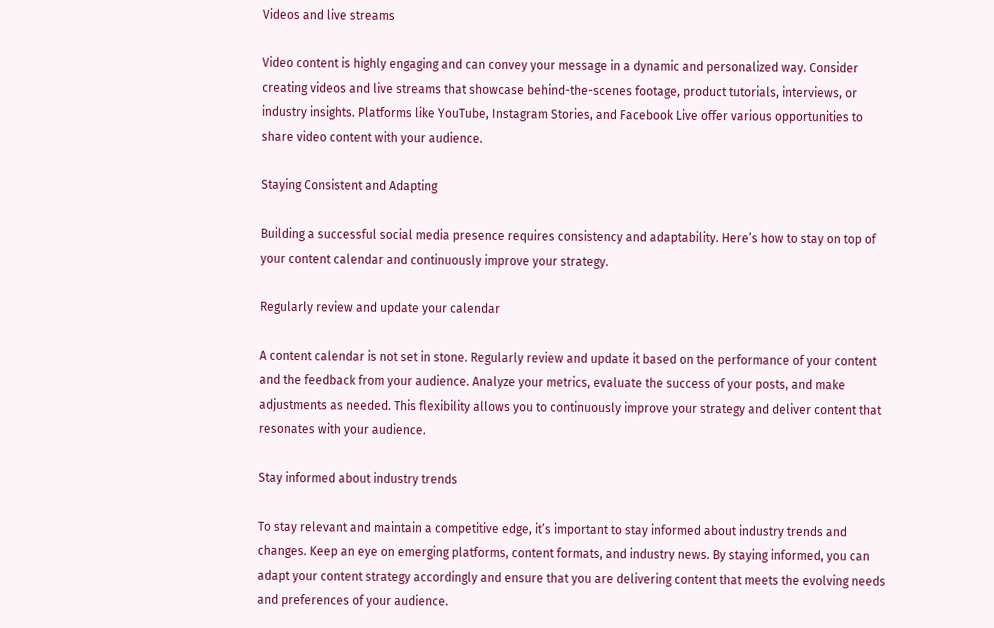Videos and live streams

Video content is highly engaging and can convey your message in a dynamic and personalized way. Consider creating videos and live streams that showcase behind-the-scenes footage, product tutorials, interviews, or industry insights. Platforms like YouTube, Instagram Stories, and Facebook Live offer various opportunities to share video content with your audience.

Staying Consistent and Adapting

Building a successful social media presence requires consistency and adaptability. Here’s how to stay on top of your content calendar and continuously improve your strategy.

Regularly review and update your calendar

A content calendar is not set in stone. Regularly review and update it based on the performance of your content and the feedback from your audience. Analyze your metrics, evaluate the success of your posts, and make adjustments as needed. This flexibility allows you to continuously improve your strategy and deliver content that resonates with your audience.

Stay informed about industry trends

To stay relevant and maintain a competitive edge, it’s important to stay informed about industry trends and changes. Keep an eye on emerging platforms, content formats, and industry news. By staying informed, you can adapt your content strategy accordingly and ensure that you are delivering content that meets the evolving needs and preferences of your audience.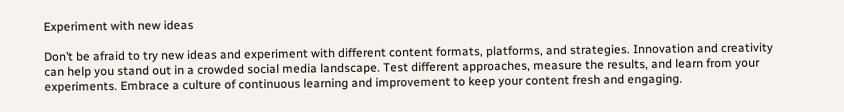Experiment with new ideas

Don’t be afraid to try new ideas and experiment with different content formats, platforms, and strategies. Innovation and creativity can help you stand out in a crowded social media landscape. Test different approaches, measure the results, and learn from your experiments. Embrace a culture of continuous learning and improvement to keep your content fresh and engaging.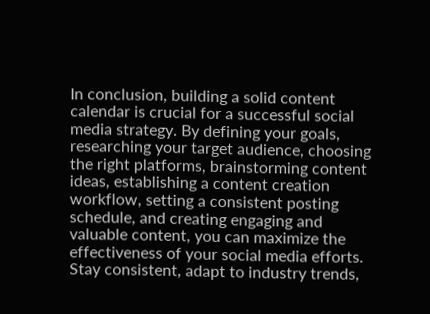In conclusion, building a solid content calendar is crucial for a successful social media strategy. By defining your goals, researching your target audience, choosing the right platforms, brainstorming content ideas, establishing a content creation workflow, setting a consistent posting schedule, and creating engaging and valuable content, you can maximize the effectiveness of your social media efforts. Stay consistent, adapt to industry trends,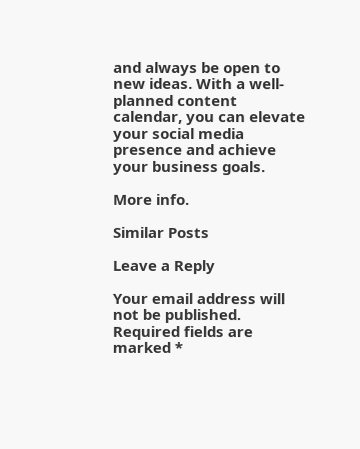and always be open to new ideas. With a well-planned content calendar, you can elevate your social media presence and achieve your business goals.

More info.

Similar Posts

Leave a Reply

Your email address will not be published. Required fields are marked *